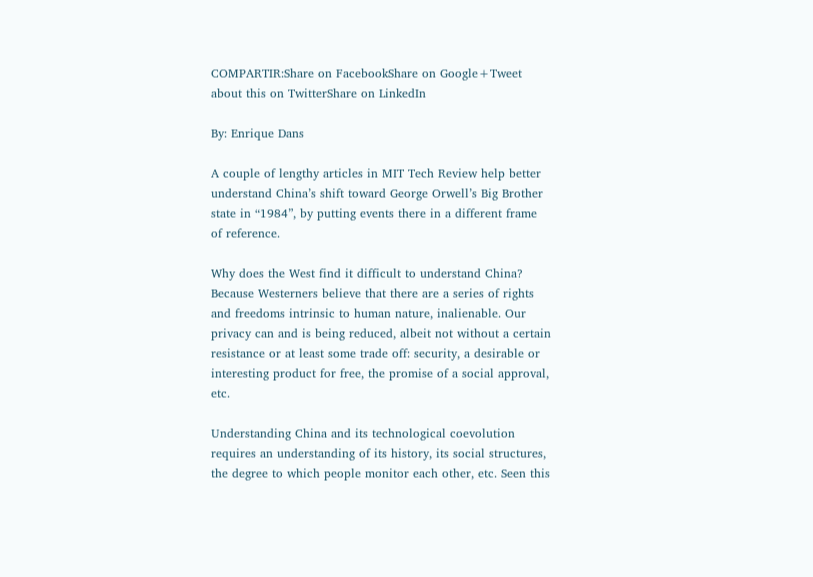COMPARTIR:Share on FacebookShare on Google+Tweet about this on TwitterShare on LinkedIn

By: Enrique Dans

A couple of lengthy articles in MIT Tech Review help better understand China’s shift toward George Orwell’s Big Brother state in “1984”, by putting events there in a different frame of reference.

Why does the West find it difficult to understand China? Because Westerners believe that there are a series of rights and freedoms intrinsic to human nature, inalienable. Our privacy can and is being reduced, albeit not without a certain resistance or at least some trade off: security, a desirable or interesting product for free, the promise of a social approval, etc.

Understanding China and its technological coevolution requires an understanding of its history, its social structures, the degree to which people monitor each other, etc. Seen this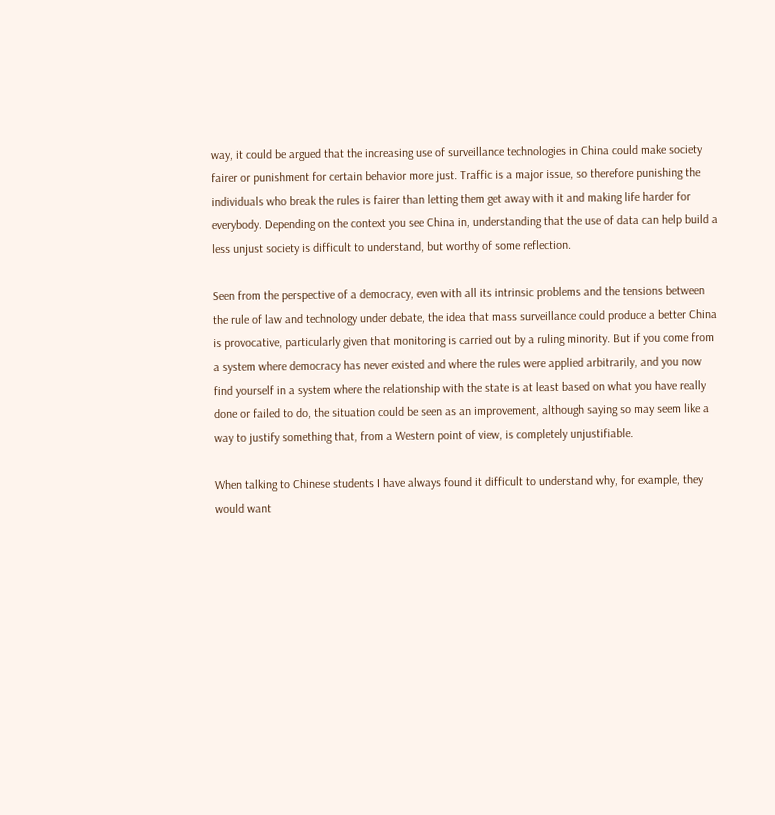way, it could be argued that the increasing use of surveillance technologies in China could make society fairer or punishment for certain behavior more just. Traffic is a major issue, so therefore punishing the individuals who break the rules is fairer than letting them get away with it and making life harder for everybody. Depending on the context you see China in, understanding that the use of data can help build a less unjust society is difficult to understand, but worthy of some reflection.

Seen from the perspective of a democracy, even with all its intrinsic problems and the tensions between the rule of law and technology under debate, the idea that mass surveillance could produce a better China is provocative, particularly given that monitoring is carried out by a ruling minority. But if you come from a system where democracy has never existed and where the rules were applied arbitrarily, and you now find yourself in a system where the relationship with the state is at least based on what you have really done or failed to do, the situation could be seen as an improvement, although saying so may seem like a way to justify something that, from a Western point of view, is completely unjustifiable.

When talking to Chinese students I have always found it difficult to understand why, for example, they would want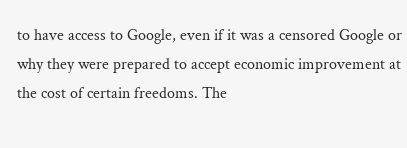to have access to Google, even if it was a censored Google or why they were prepared to accept economic improvement at the cost of certain freedoms. The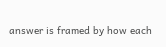answer is framed by how each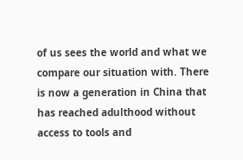of us sees the world and what we compare our situation with. There is now a generation in China that has reached adulthood without access to tools and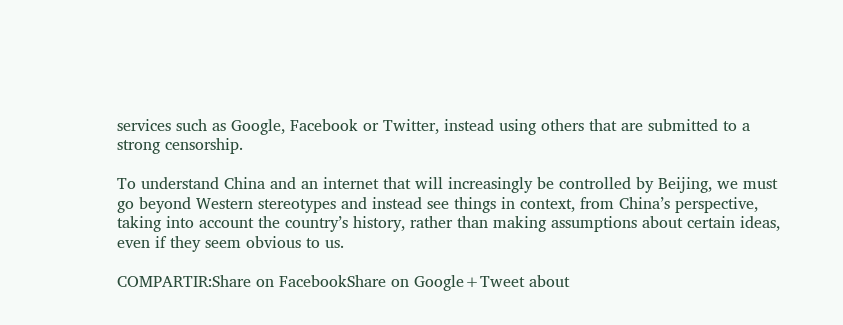services such as Google, Facebook or Twitter, instead using others that are submitted to a strong censorship.

To understand China and an internet that will increasingly be controlled by Beijing, we must go beyond Western stereotypes and instead see things in context, from China’s perspective, taking into account the country’s history, rather than making assumptions about certain ideas, even if they seem obvious to us.

COMPARTIR:Share on FacebookShare on Google+Tweet about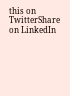this on TwitterShare on LinkedIn